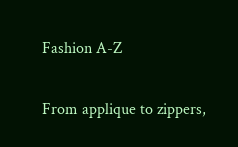Fashion A-Z

From applique to zippers,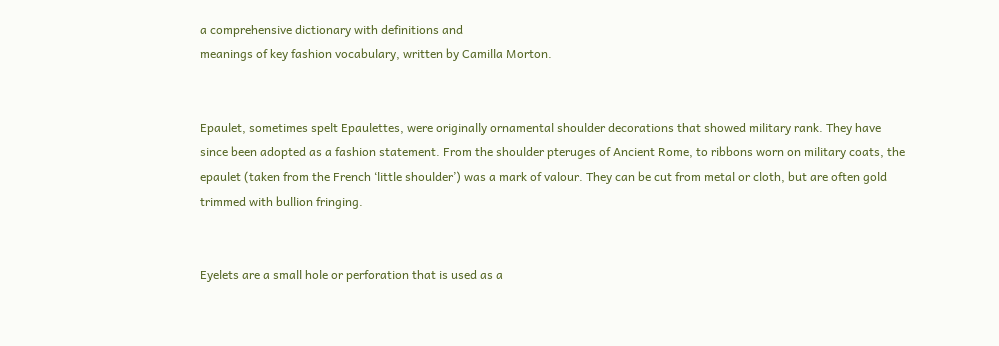a comprehensive dictionary with definitions and
meanings of key fashion vocabulary, written by Camilla Morton.


Epaulet, sometimes spelt Epaulettes, were originally ornamental shoulder decorations that showed military rank. They have since been adopted as a fashion statement. From the shoulder pteruges of Ancient Rome, to ribbons worn on military coats, the epaulet (taken from the French ‘little shoulder’) was a mark of valour. They can be cut from metal or cloth, but are often gold trimmed with bullion fringing.


Eyelets are a small hole or perforation that is used as a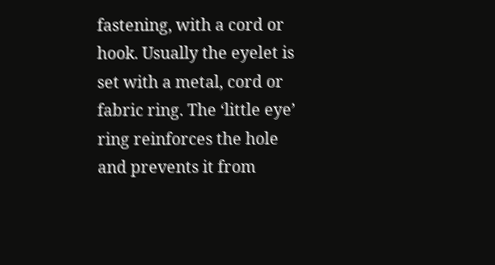fastening, with a cord or hook. Usually the eyelet is set with a metal, cord or fabric ring. The ‘little eye’ ring reinforces the hole and prevents it from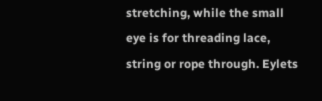stretching, while the small eye is for threading lace, string or rope through. Eylets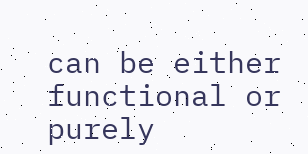can be either functional or purely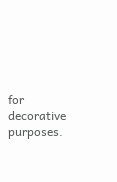for decorative purposes.